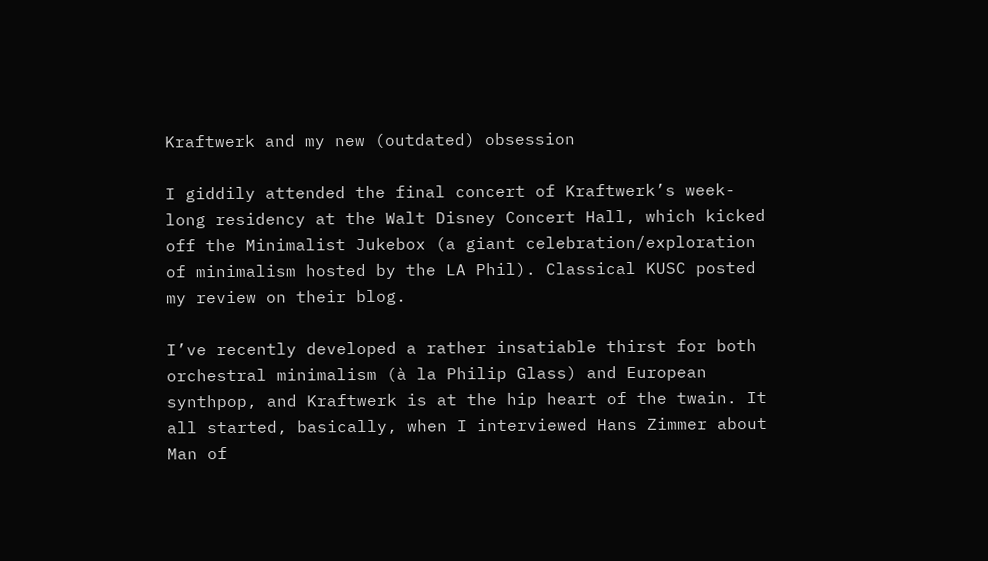Kraftwerk and my new (outdated) obsession

I giddily attended the final concert of Kraftwerk’s week-long residency at the Walt Disney Concert Hall, which kicked off the Minimalist Jukebox (a giant celebration/exploration of minimalism hosted by the LA Phil). Classical KUSC posted my review on their blog.

I’ve recently developed a rather insatiable thirst for both orchestral minimalism (à la Philip Glass) and European synthpop, and Kraftwerk is at the hip heart of the twain. It all started, basically, when I interviewed Hans Zimmer about Man of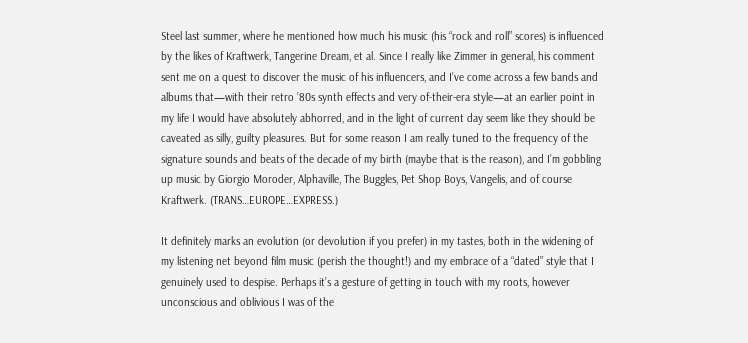Steel last summer, where he mentioned how much his music (his “rock and roll” scores) is influenced by the likes of Kraftwerk, Tangerine Dream, et al. Since I really like Zimmer in general, his comment sent me on a quest to discover the music of his influencers, and I’ve come across a few bands and albums that—with their retro ’80s synth effects and very of-their-era style—at an earlier point in my life I would have absolutely abhorred, and in the light of current day seem like they should be caveated as silly, guilty pleasures. But for some reason I am really tuned to the frequency of the signature sounds and beats of the decade of my birth (maybe that is the reason), and I’m gobbling up music by Giorgio Moroder, Alphaville, The Buggles, Pet Shop Boys, Vangelis, and of course Kraftwerk. (TRANS…EUROPE…EXPRESS.)

It definitely marks an evolution (or devolution if you prefer) in my tastes, both in the widening of my listening net beyond film music (perish the thought!) and my embrace of a “dated” style that I genuinely used to despise. Perhaps it’s a gesture of getting in touch with my roots, however unconscious and oblivious I was of the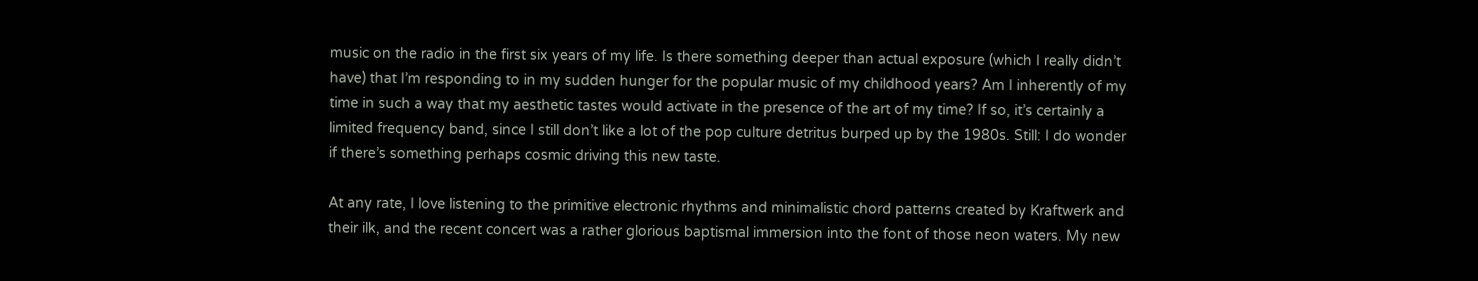music on the radio in the first six years of my life. Is there something deeper than actual exposure (which I really didn’t have) that I’m responding to in my sudden hunger for the popular music of my childhood years? Am I inherently of my time in such a way that my aesthetic tastes would activate in the presence of the art of my time? If so, it’s certainly a limited frequency band, since I still don’t like a lot of the pop culture detritus burped up by the 1980s. Still: I do wonder if there’s something perhaps cosmic driving this new taste.

At any rate, I love listening to the primitive electronic rhythms and minimalistic chord patterns created by Kraftwerk and their ilk, and the recent concert was a rather glorious baptismal immersion into the font of those neon waters. My new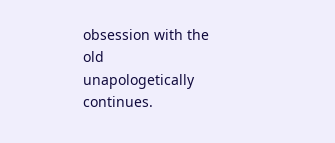obsession with the old unapologetically continues.